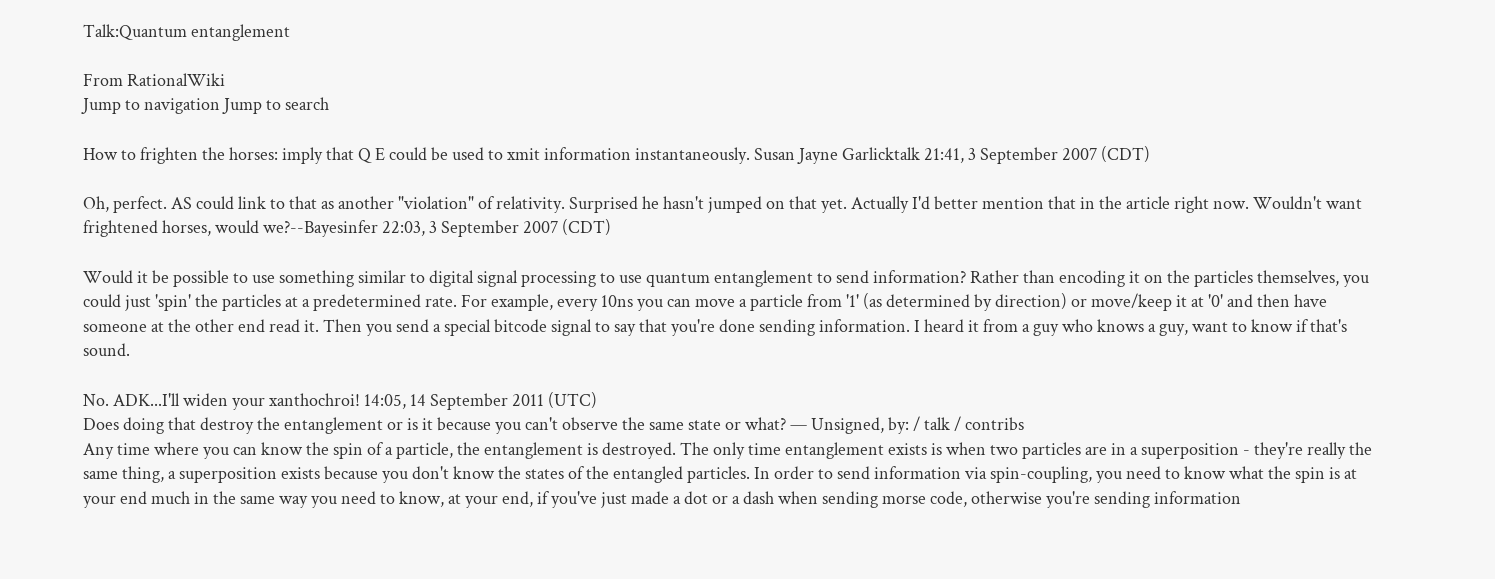Talk:Quantum entanglement

From RationalWiki
Jump to navigation Jump to search

How to frighten the horses: imply that Q E could be used to xmit information instantaneously. Susan Jayne Garlicktalk 21:41, 3 September 2007 (CDT)

Oh, perfect. AS could link to that as another "violation" of relativity. Surprised he hasn't jumped on that yet. Actually I'd better mention that in the article right now. Wouldn't want frightened horses, would we?--Bayesinfer 22:03, 3 September 2007 (CDT)

Would it be possible to use something similar to digital signal processing to use quantum entanglement to send information? Rather than encoding it on the particles themselves, you could just 'spin' the particles at a predetermined rate. For example, every 10ns you can move a particle from '1' (as determined by direction) or move/keep it at '0' and then have someone at the other end read it. Then you send a special bitcode signal to say that you're done sending information. I heard it from a guy who knows a guy, want to know if that's sound.

No. ADK...I'll widen your xanthochroi! 14:05, 14 September 2011 (UTC)
Does doing that destroy the entanglement or is it because you can't observe the same state or what? — Unsigned, by: / talk / contribs
Any time where you can know the spin of a particle, the entanglement is destroyed. The only time entanglement exists is when two particles are in a superposition - they're really the same thing, a superposition exists because you don't know the states of the entangled particles. In order to send information via spin-coupling, you need to know what the spin is at your end much in the same way you need to know, at your end, if you've just made a dot or a dash when sending morse code, otherwise you're sending information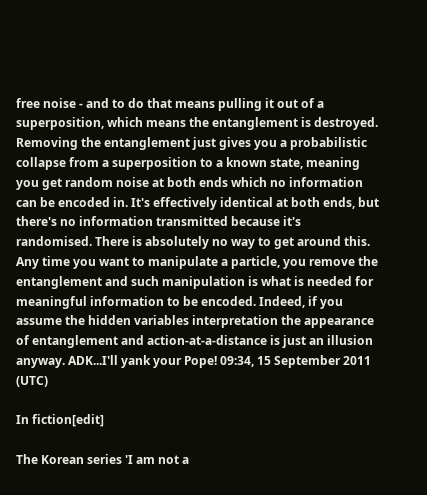free noise - and to do that means pulling it out of a superposition, which means the entanglement is destroyed. Removing the entanglement just gives you a probabilistic collapse from a superposition to a known state, meaning you get random noise at both ends which no information can be encoded in. It's effectively identical at both ends, but there's no information transmitted because it's randomised. There is absolutely no way to get around this. Any time you want to manipulate a particle, you remove the entanglement and such manipulation is what is needed for meaningful information to be encoded. Indeed, if you assume the hidden variables interpretation the appearance of entanglement and action-at-a-distance is just an illusion anyway. ADK...I'll yank your Pope! 09:34, 15 September 2011 (UTC)

In fiction[edit]

The Korean series 'I am not a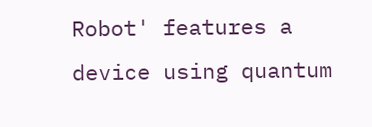Robot' features a device using quantum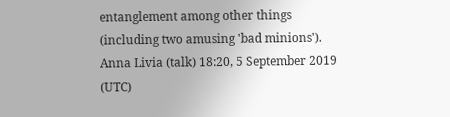entanglement among other things (including two amusing 'bad minions'). Anna Livia (talk) 18:20, 5 September 2019 (UTC)